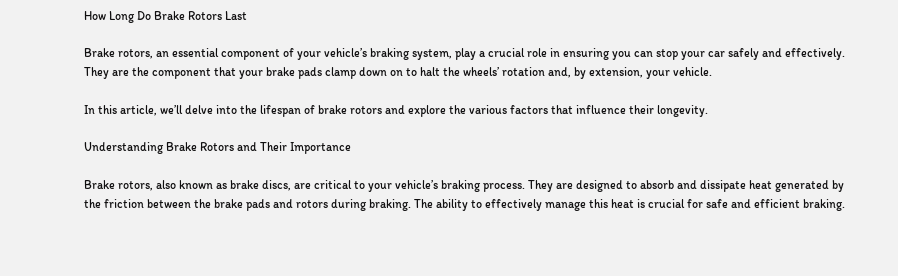How Long Do Brake Rotors Last

Brake rotors, an essential component of your vehicle’s braking system, play a crucial role in ensuring you can stop your car safely and effectively. They are the component that your brake pads clamp down on to halt the wheels’ rotation and, by extension, your vehicle.

In this article, we’ll delve into the lifespan of brake rotors and explore the various factors that influence their longevity.

Understanding Brake Rotors and Their Importance

Brake rotors, also known as brake discs, are critical to your vehicle’s braking process. They are designed to absorb and dissipate heat generated by the friction between the brake pads and rotors during braking. The ability to effectively manage this heat is crucial for safe and efficient braking.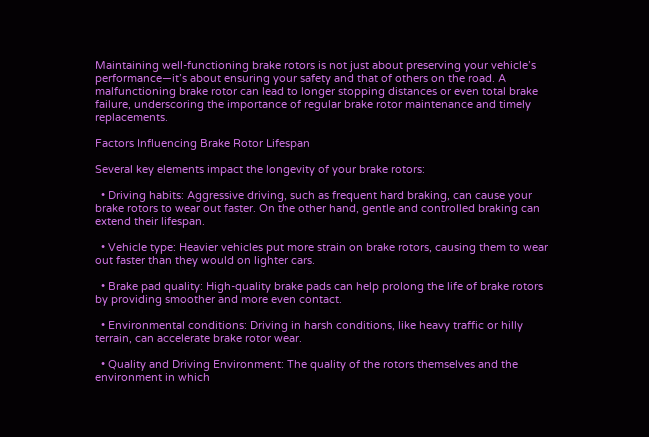Maintaining well-functioning brake rotors is not just about preserving your vehicle’s performance—it’s about ensuring your safety and that of others on the road. A malfunctioning brake rotor can lead to longer stopping distances or even total brake failure, underscoring the importance of regular brake rotor maintenance and timely replacements.

Factors Influencing Brake Rotor Lifespan

Several key elements impact the longevity of your brake rotors:

  • Driving habits: Aggressive driving, such as frequent hard braking, can cause your brake rotors to wear out faster. On the other hand, gentle and controlled braking can extend their lifespan.

  • Vehicle type: Heavier vehicles put more strain on brake rotors, causing them to wear out faster than they would on lighter cars.

  • Brake pad quality: High-quality brake pads can help prolong the life of brake rotors by providing smoother and more even contact.

  • Environmental conditions: Driving in harsh conditions, like heavy traffic or hilly terrain, can accelerate brake rotor wear.

  • Quality and Driving Environment: The quality of the rotors themselves and the environment in which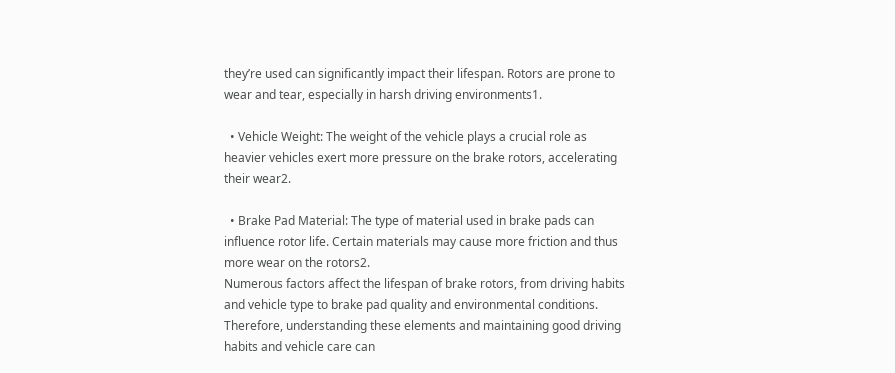they’re used can significantly impact their lifespan. Rotors are prone to wear and tear, especially in harsh driving environments1.

  • Vehicle Weight: The weight of the vehicle plays a crucial role as heavier vehicles exert more pressure on the brake rotors, accelerating their wear2.

  • Brake Pad Material: The type of material used in brake pads can influence rotor life. Certain materials may cause more friction and thus more wear on the rotors2.
Numerous factors affect the lifespan of brake rotors, from driving habits and vehicle type to brake pad quality and environmental conditions. Therefore, understanding these elements and maintaining good driving habits and vehicle care can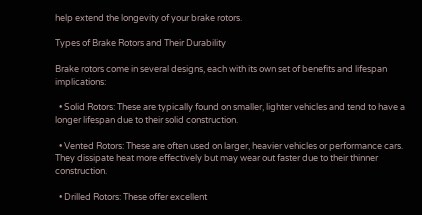help extend the longevity of your brake rotors.

Types of Brake Rotors and Their Durability

Brake rotors come in several designs, each with its own set of benefits and lifespan implications:

  • Solid Rotors: These are typically found on smaller, lighter vehicles and tend to have a longer lifespan due to their solid construction.

  • Vented Rotors: These are often used on larger, heavier vehicles or performance cars. They dissipate heat more effectively but may wear out faster due to their thinner construction.

  • Drilled Rotors: These offer excellent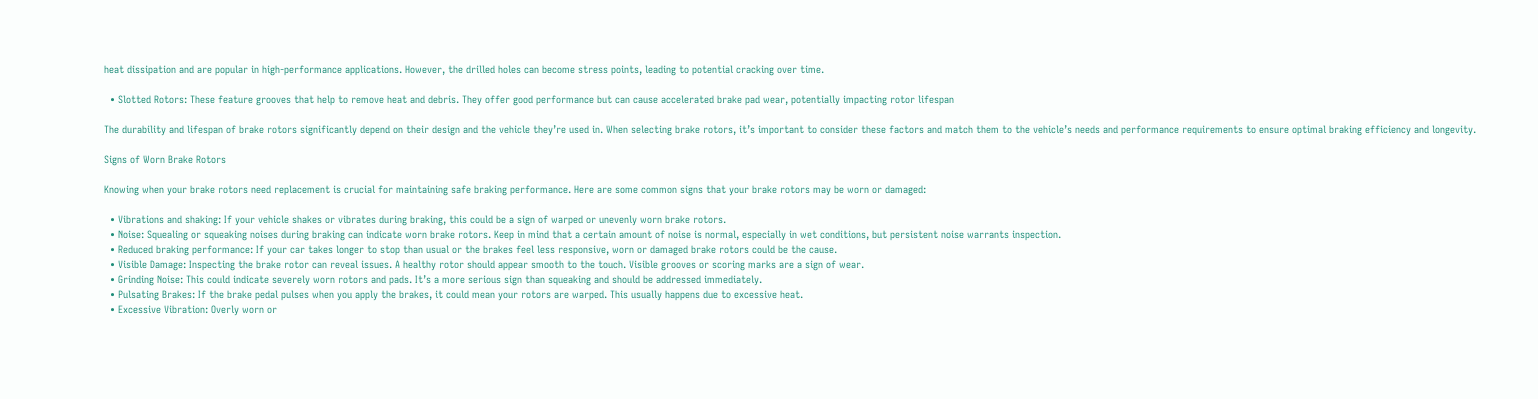heat dissipation and are popular in high-performance applications. However, the drilled holes can become stress points, leading to potential cracking over time.

  • Slotted Rotors: These feature grooves that help to remove heat and debris. They offer good performance but can cause accelerated brake pad wear, potentially impacting rotor lifespan

The durability and lifespan of brake rotors significantly depend on their design and the vehicle they’re used in. When selecting brake rotors, it’s important to consider these factors and match them to the vehicle’s needs and performance requirements to ensure optimal braking efficiency and longevity.

Signs of Worn Brake Rotors

Knowing when your brake rotors need replacement is crucial for maintaining safe braking performance. Here are some common signs that your brake rotors may be worn or damaged:

  • Vibrations and shaking: If your vehicle shakes or vibrates during braking, this could be a sign of warped or unevenly worn brake rotors.
  • Noise: Squealing or squeaking noises during braking can indicate worn brake rotors. Keep in mind that a certain amount of noise is normal, especially in wet conditions, but persistent noise warrants inspection.
  • Reduced braking performance: If your car takes longer to stop than usual or the brakes feel less responsive, worn or damaged brake rotors could be the cause.
  • Visible Damage: Inspecting the brake rotor can reveal issues. A healthy rotor should appear smooth to the touch. Visible grooves or scoring marks are a sign of wear.
  • Grinding Noise: This could indicate severely worn rotors and pads. It’s a more serious sign than squeaking and should be addressed immediately.
  • Pulsating Brakes: If the brake pedal pulses when you apply the brakes, it could mean your rotors are warped. This usually happens due to excessive heat.
  • Excessive Vibration: Overly worn or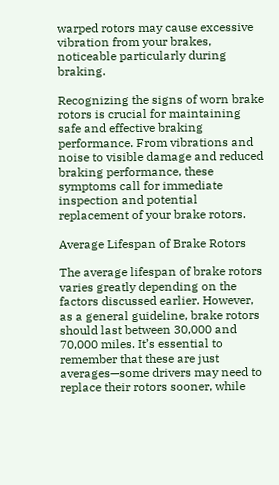warped rotors may cause excessive vibration from your brakes, noticeable particularly during braking.

Recognizing the signs of worn brake rotors is crucial for maintaining safe and effective braking performance. From vibrations and noise to visible damage and reduced braking performance, these symptoms call for immediate inspection and potential replacement of your brake rotors.

Average Lifespan of Brake Rotors

The average lifespan of brake rotors varies greatly depending on the factors discussed earlier. However, as a general guideline, brake rotors should last between 30,000 and 70,000 miles. It’s essential to remember that these are just averages—some drivers may need to replace their rotors sooner, while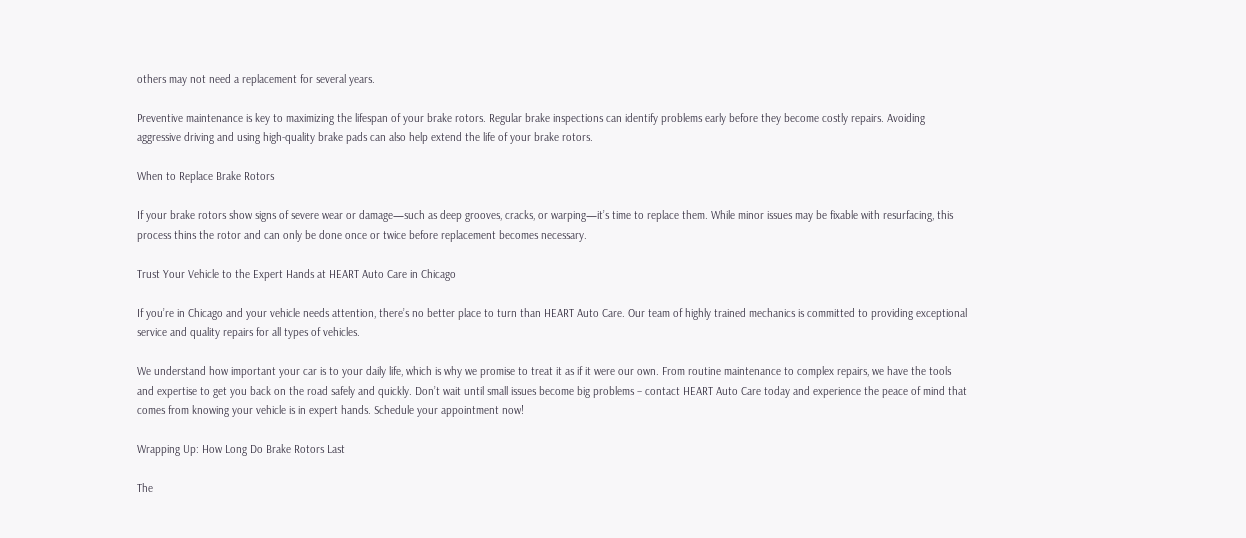others may not need a replacement for several years.

Preventive maintenance is key to maximizing the lifespan of your brake rotors. Regular brake inspections can identify problems early before they become costly repairs. Avoiding aggressive driving and using high-quality brake pads can also help extend the life of your brake rotors.

When to Replace Brake Rotors

If your brake rotors show signs of severe wear or damage—such as deep grooves, cracks, or warping—it’s time to replace them. While minor issues may be fixable with resurfacing, this process thins the rotor and can only be done once or twice before replacement becomes necessary.

Trust Your Vehicle to the Expert Hands at HEART Auto Care in Chicago

If you’re in Chicago and your vehicle needs attention, there’s no better place to turn than HEART Auto Care. Our team of highly trained mechanics is committed to providing exceptional service and quality repairs for all types of vehicles.

We understand how important your car is to your daily life, which is why we promise to treat it as if it were our own. From routine maintenance to complex repairs, we have the tools and expertise to get you back on the road safely and quickly. Don’t wait until small issues become big problems – contact HEART Auto Care today and experience the peace of mind that comes from knowing your vehicle is in expert hands. Schedule your appointment now!

Wrapping Up: How Long Do Brake Rotors Last

The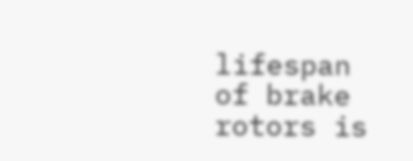lifespan of brake rotors is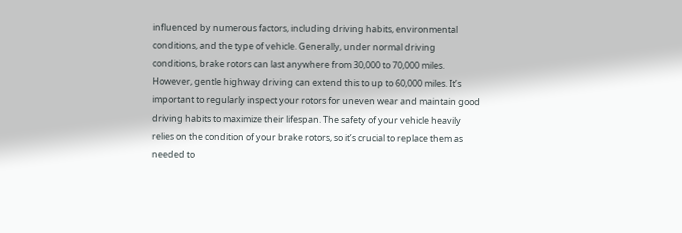influenced by numerous factors, including driving habits, environmental conditions, and the type of vehicle. Generally, under normal driving conditions, brake rotors can last anywhere from 30,000 to 70,000 miles. However, gentle highway driving can extend this to up to 60,000 miles. It’s important to regularly inspect your rotors for uneven wear and maintain good driving habits to maximize their lifespan. The safety of your vehicle heavily relies on the condition of your brake rotors, so it’s crucial to replace them as needed to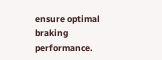ensure optimal braking performance.